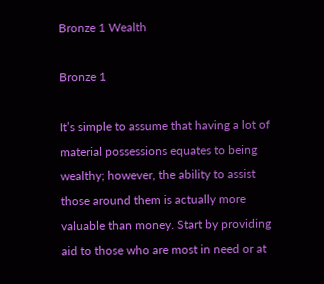Bronze 1 Wealth

Bronze 1

It’s simple to assume that having a lot of material possessions equates to being wealthy; however, the ability to assist those around them is actually more valuable than money. Start by providing aid to those who are most in need or at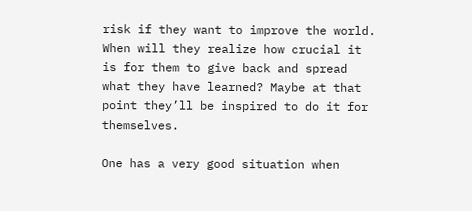risk if they want to improve the world. When will they realize how crucial it is for them to give back and spread what they have learned? Maybe at that point they’ll be inspired to do it for themselves.

One has a very good situation when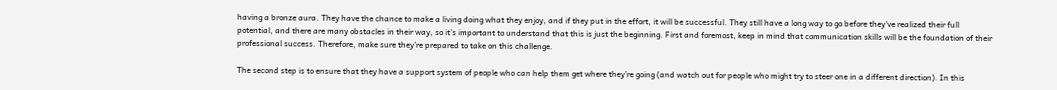having a bronze aura. They have the chance to make a living doing what they enjoy, and if they put in the effort, it will be successful. They still have a long way to go before they’ve realized their full potential, and there are many obstacles in their way, so it’s important to understand that this is just the beginning. First and foremost, keep in mind that communication skills will be the foundation of their professional success. Therefore, make sure they’re prepared to take on this challenge.

The second step is to ensure that they have a support system of people who can help them get where they’re going (and watch out for people who might try to steer one in a different direction). In this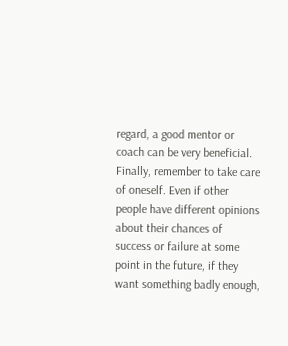regard, a good mentor or coach can be very beneficial. Finally, remember to take care of oneself. Even if other people have different opinions about their chances of success or failure at some point in the future, if they want something badly enough,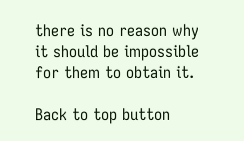there is no reason why it should be impossible for them to obtain it.

Back to top button